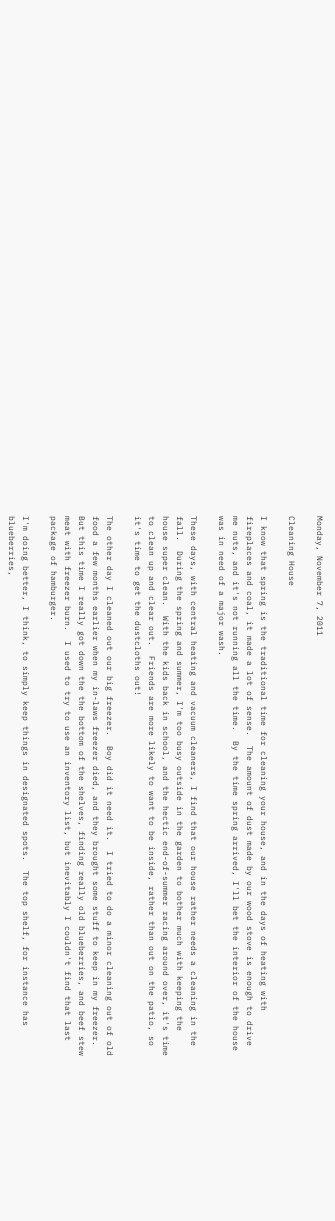Monday, November 7, 2011

Cleaning House

I know that spring is the traditional time for cleaning your house, and in the days of heating with fireplaces and coal, it made a lot of sense.  The amount of dust made by our wood stove is enough to drive me nuts, and it's not running all the time.  By the time spring arrived, I'll bet the interior of the house was in need of a major wash.

These days, with central heating and vacuum cleaners, I find that our house rather needs a cleaning in the fall.  During the spring and summer, I'm too busy outside in the garden to bother much with keeping the house super clean.  With the kids back in school, and the hectic end-of-summer racing around over, it's time to clean up and clear out.  Friends are more likely to want to be inside, rather than out on the patio, so it's time to get the dustcloths out!

The other day I cleaned out our big freezer.  Boy did it need it.  I tried to do a minor cleaning out of old food a few months earlier when my in-laws freezer died, and they brought some stuff to keep in my freezer.  But this time I really got down the the bottom of the shelves, finding really old blueberries, and beef stew meat with freezer burn.  I used to try to use an inventory list, but inevitably I couldn't find that last package of hamburger.

I'm doing better, I think, to simply keep things in designated spots.  The top shelf, for instance has blueberries,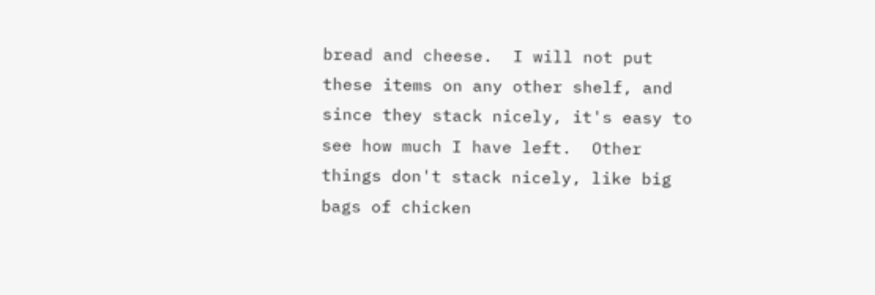bread and cheese.  I will not put these items on any other shelf, and since they stack nicely, it's easy to see how much I have left.  Other things don't stack nicely, like big bags of chicken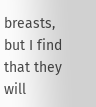breasts, but I find that they will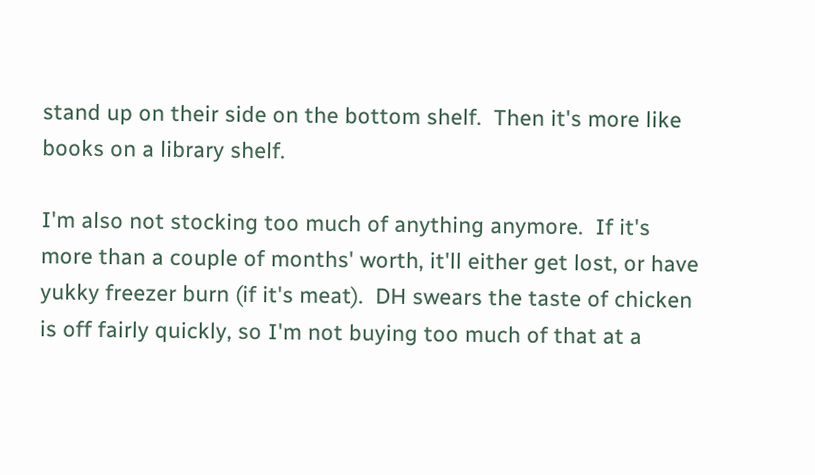stand up on their side on the bottom shelf.  Then it's more like books on a library shelf.

I'm also not stocking too much of anything anymore.  If it's more than a couple of months' worth, it'll either get lost, or have yukky freezer burn (if it's meat).  DH swears the taste of chicken is off fairly quickly, so I'm not buying too much of that at a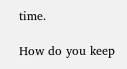time.

How do you keep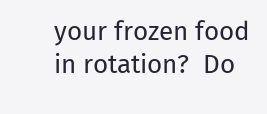your frozen food in rotation?  Do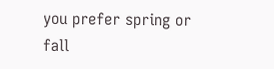you prefer spring or fall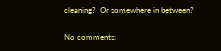cleaning?  Or somewhere in between?

No comments: